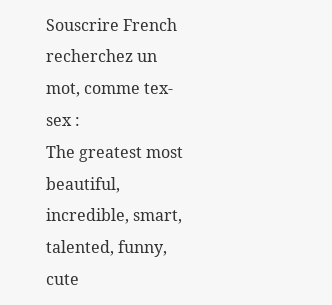Souscrire French
recherchez un mot, comme tex-sex :
The greatest most beautiful, incredible, smart, talented, funny, cute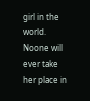girl in the world. Noone will ever take her place in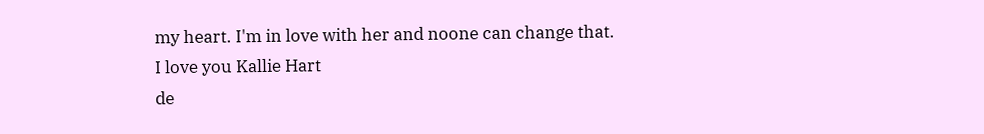my heart. I'm in love with her and noone can change that.
I love you Kallie Hart
de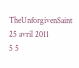TheUnforgivenSaint 25 avril 2011
5 5